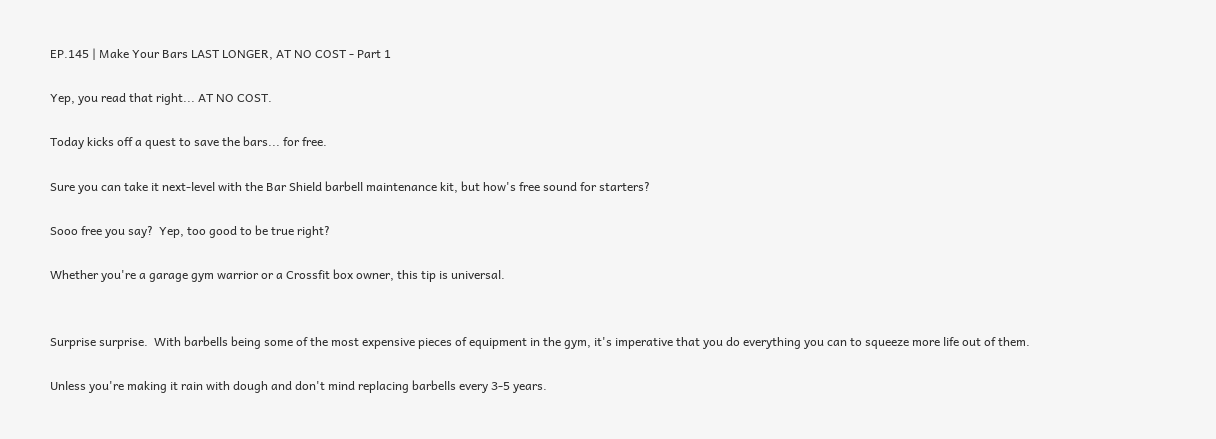EP.145 | Make Your Bars LAST LONGER, AT NO COST - Part 1

Yep, you read that right... AT NO COST.

Today kicks off a quest to save the bars... for free.

Sure you can take it next-level with the Bar Shield barbell maintenance kit, but how's free sound for starters?

Sooo free you say?  Yep, too good to be true right?

Whether you're a garage gym warrior or a Crossfit box owner, this tip is universal.


Surprise surprise.  With barbells being some of the most expensive pieces of equipment in the gym, it's imperative that you do everything you can to squeeze more life out of them.

Unless you're making it rain with dough and don't mind replacing barbells every 3-5 years.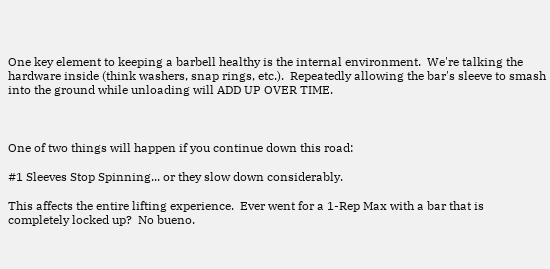One key element to keeping a barbell healthy is the internal environment.  We're talking the hardware inside (think washers, snap rings, etc.).  Repeatedly allowing the bar's sleeve to smash into the ground while unloading will ADD UP OVER TIME.



One of two things will happen if you continue down this road:

#1 Sleeves Stop Spinning... or they slow down considerably.

This affects the entire lifting experience.  Ever went for a 1-Rep Max with a bar that is completely locked up?  No bueno.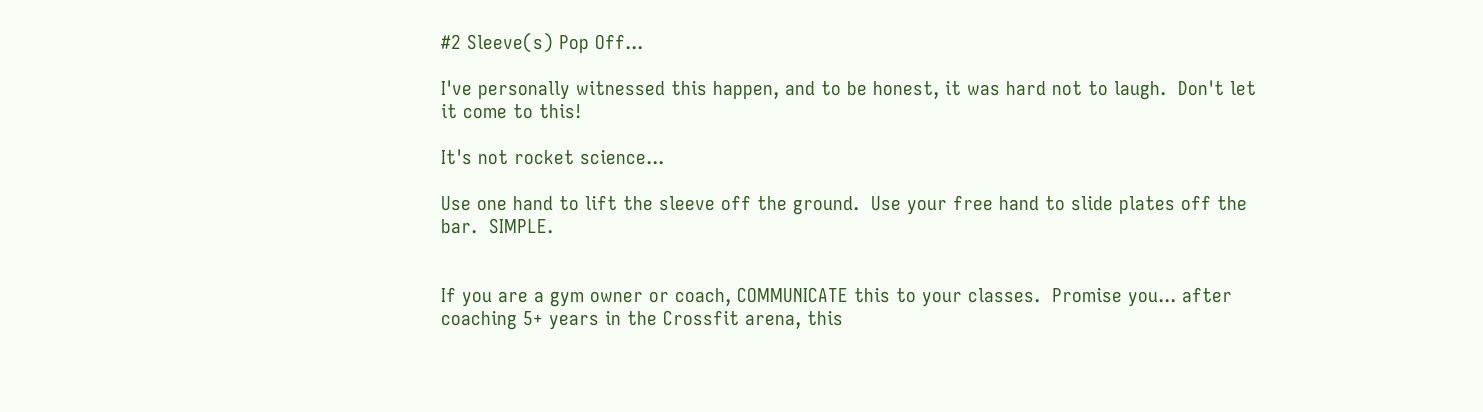#2 Sleeve(s) Pop Off...

I've personally witnessed this happen, and to be honest, it was hard not to laugh.  Don't let it come to this!

It's not rocket science...

Use one hand to lift the sleeve off the ground.  Use your free hand to slide plates off the bar.  SIMPLE.


If you are a gym owner or coach, COMMUNICATE this to your classes.  Promise you... after coaching 5+ years in the Crossfit arena, this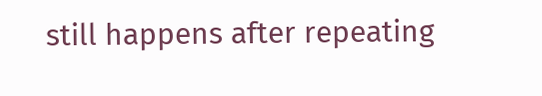still happens after repeating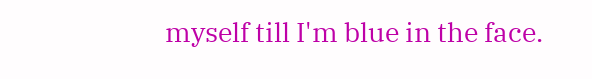myself till I'm blue in the face.